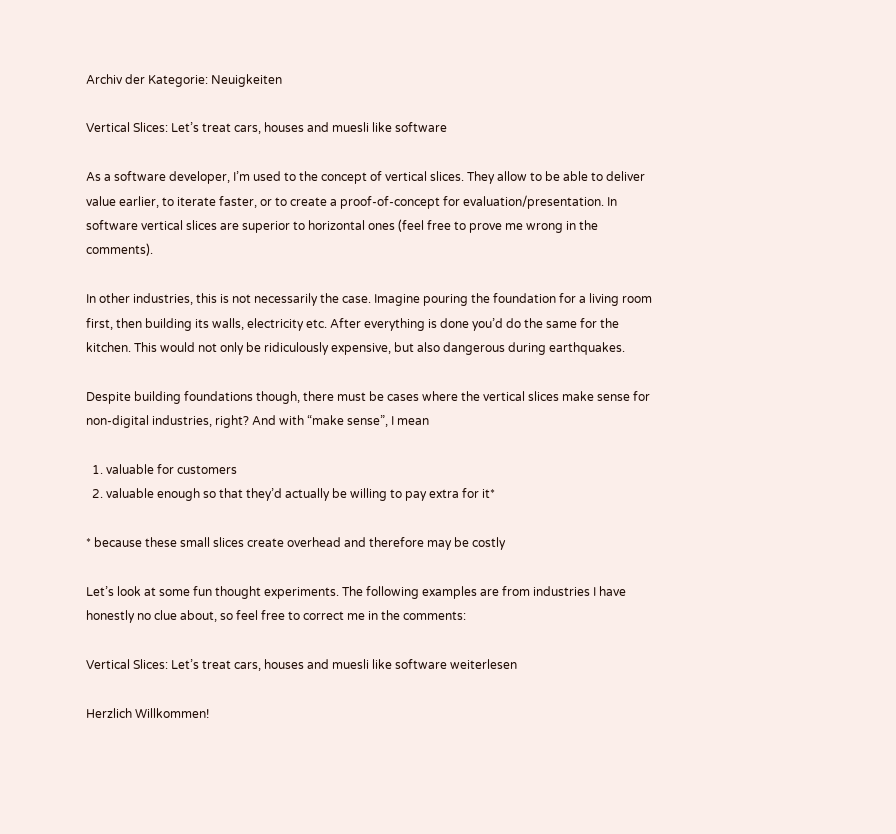Archiv der Kategorie: Neuigkeiten

Vertical Slices: Let’s treat cars, houses and muesli like software

As a software developer, I’m used to the concept of vertical slices. They allow to be able to deliver value earlier, to iterate faster, or to create a proof-of-concept for evaluation/presentation. In software vertical slices are superior to horizontal ones (feel free to prove me wrong in the comments).

In other industries, this is not necessarily the case. Imagine pouring the foundation for a living room first, then building its walls, electricity etc. After everything is done you’d do the same for the kitchen. This would not only be ridiculously expensive, but also dangerous during earthquakes.

Despite building foundations though, there must be cases where the vertical slices make sense for non-digital industries, right? And with “make sense”, I mean

  1. valuable for customers
  2. valuable enough so that they’d actually be willing to pay extra for it*

* because these small slices create overhead and therefore may be costly

Let’s look at some fun thought experiments. The following examples are from industries I have honestly no clue about, so feel free to correct me in the comments:

Vertical Slices: Let’s treat cars, houses and muesli like software weiterlesen

Herzlich Willkommen!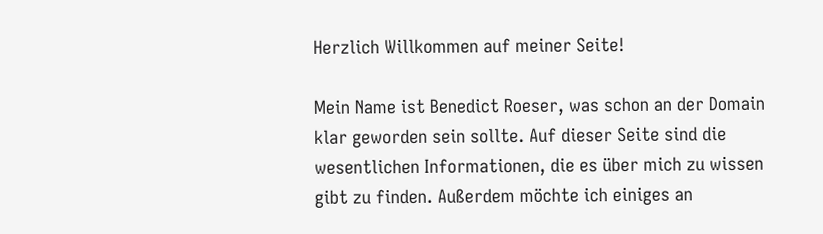Herzlich Willkommen auf meiner Seite!

Mein Name ist Benedict Roeser, was schon an der Domain klar geworden sein sollte. Auf dieser Seite sind die wesentlichen Informationen, die es über mich zu wissen gibt zu finden. Außerdem möchte ich einiges an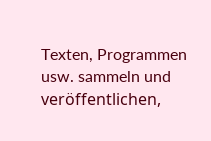Texten, Programmen usw. sammeln und veröffentlichen,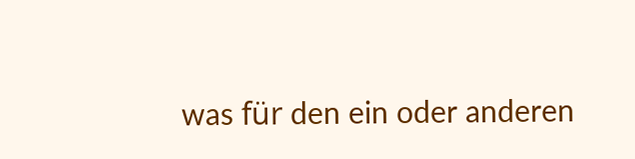was für den ein oder anderen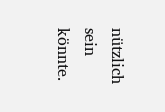nützlich sein könnte.